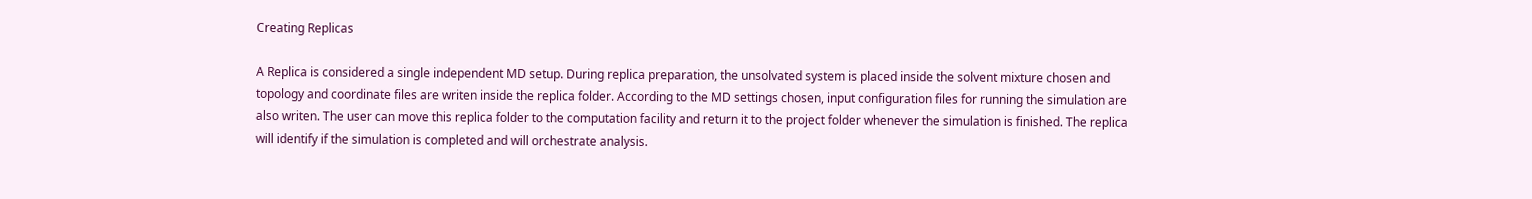Creating Replicas

A Replica is considered a single independent MD setup. During replica preparation, the unsolvated system is placed inside the solvent mixture chosen and topology and coordinate files are writen inside the replica folder. According to the MD settings chosen, input configuration files for running the simulation are also writen. The user can move this replica folder to the computation facility and return it to the project folder whenever the simulation is finished. The replica will identify if the simulation is completed and will orchestrate analysis.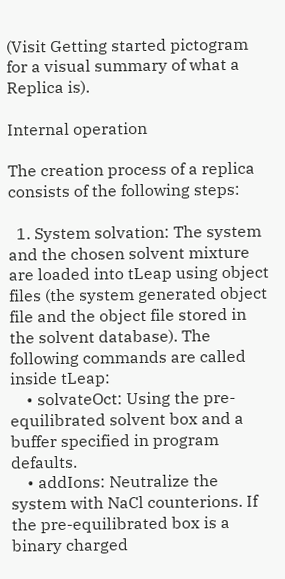(Visit Getting started pictogram for a visual summary of what a Replica is).

Internal operation

The creation process of a replica consists of the following steps:

  1. System solvation: The system and the chosen solvent mixture are loaded into tLeap using object files (the system generated object file and the object file stored in the solvent database). The following commands are called inside tLeap:
    • solvateOct: Using the pre-equilibrated solvent box and a buffer specified in program defaults.
    • addIons: Neutralize the system with NaCl counterions. If the pre-equilibrated box is a binary charged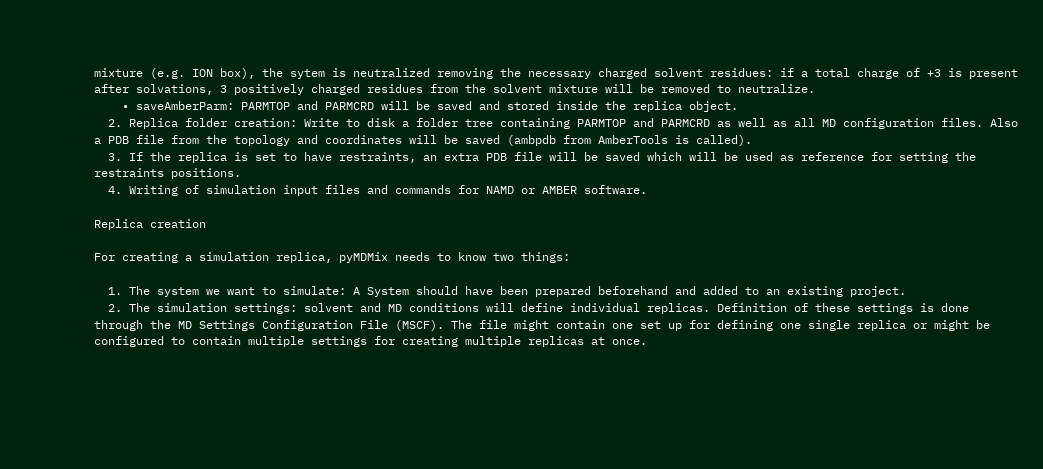mixture (e.g. ION box), the sytem is neutralized removing the necessary charged solvent residues: if a total charge of +3 is present after solvations, 3 positively charged residues from the solvent mixture will be removed to neutralize.
    • saveAmberParm: PARMTOP and PARMCRD will be saved and stored inside the replica object.
  2. Replica folder creation: Write to disk a folder tree containing PARMTOP and PARMCRD as well as all MD configuration files. Also a PDB file from the topology and coordinates will be saved (ambpdb from AmberTools is called).
  3. If the replica is set to have restraints, an extra PDB file will be saved which will be used as reference for setting the restraints positions.
  4. Writing of simulation input files and commands for NAMD or AMBER software.

Replica creation

For creating a simulation replica, pyMDMix needs to know two things:

  1. The system we want to simulate: A System should have been prepared beforehand and added to an existing project.
  2. The simulation settings: solvent and MD conditions will define individual replicas. Definition of these settings is done through the MD Settings Configuration File (MSCF). The file might contain one set up for defining one single replica or might be configured to contain multiple settings for creating multiple replicas at once.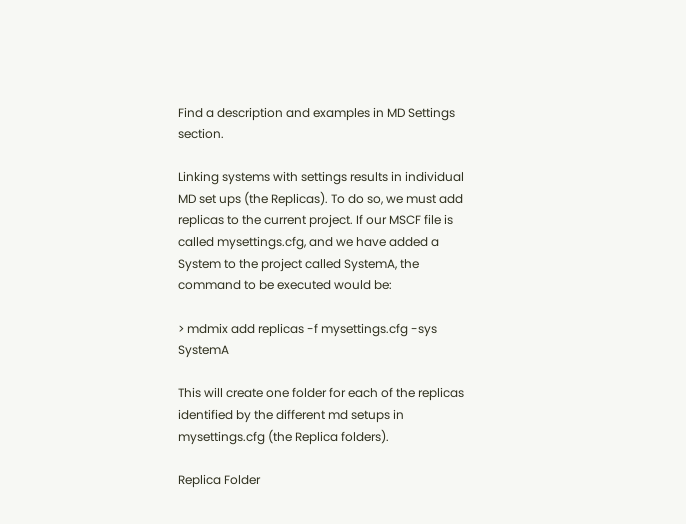Find a description and examples in MD Settings section.

Linking systems with settings results in individual MD set ups (the Replicas). To do so, we must add replicas to the current project. If our MSCF file is called mysettings.cfg, and we have added a System to the project called SystemA, the command to be executed would be:

> mdmix add replicas -f mysettings.cfg -sys SystemA

This will create one folder for each of the replicas identified by the different md setups in mysettings.cfg (the Replica folders).

Replica Folder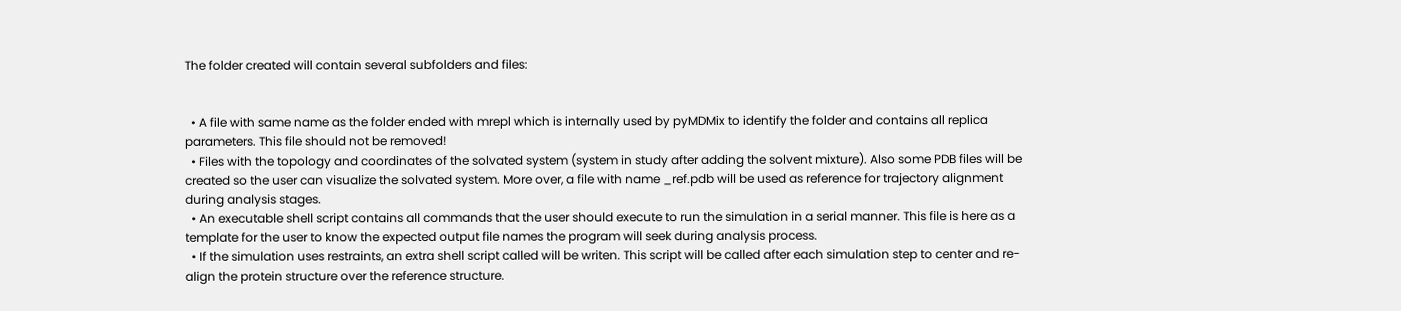The folder created will contain several subfolders and files:


  • A file with same name as the folder ended with mrepl which is internally used by pyMDMix to identify the folder and contains all replica parameters. This file should not be removed!
  • Files with the topology and coordinates of the solvated system (system in study after adding the solvent mixture). Also some PDB files will be created so the user can visualize the solvated system. More over, a file with name _ref.pdb will be used as reference for trajectory alignment during analysis stages.
  • An executable shell script contains all commands that the user should execute to run the simulation in a serial manner. This file is here as a template for the user to know the expected output file names the program will seek during analysis process.
  • If the simulation uses restraints, an extra shell script called will be writen. This script will be called after each simulation step to center and re-align the protein structure over the reference structure.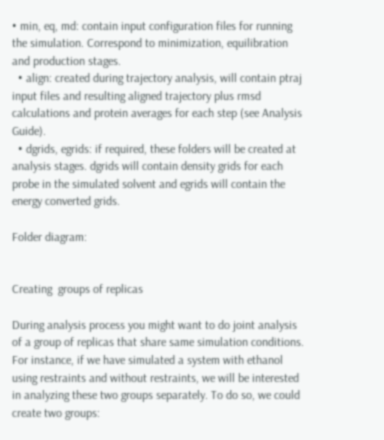• min, eq, md: contain input configuration files for running the simulation. Correspond to minimization, equilibration and production stages.
  • align: created during trajectory analysis, will contain ptraj input files and resulting aligned trajectory plus rmsd calculations and protein averages for each step (see Analysis Guide).
  • dgrids, egrids: if required, these folders will be created at analysis stages. dgrids will contain density grids for each probe in the simulated solvent and egrids will contain the energy converted grids.

Folder diagram:


Creating  groups of replicas

During analysis process you might want to do joint analysis of a group of replicas that share same simulation conditions. For instance, if we have simulated a system with ethanol using restraints and without restraints, we will be interested in analyzing these two groups separately. To do so, we could create two groups: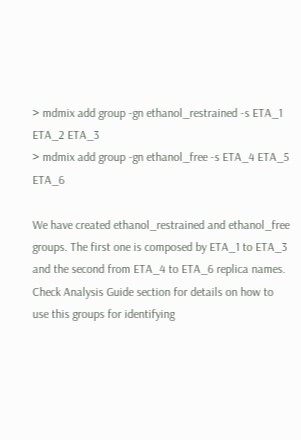> mdmix add group -gn ethanol_restrained -s ETA_1 ETA_2 ETA_3
> mdmix add group -gn ethanol_free -s ETA_4 ETA_5 ETA_6

We have created ethanol_restrained and ethanol_free groups. The first one is composed by ETA_1 to ETA_3 and the second from ETA_4 to ETA_6 replica names. Check Analysis Guide section for details on how to use this groups for identifying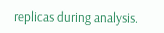replicas during analysis.